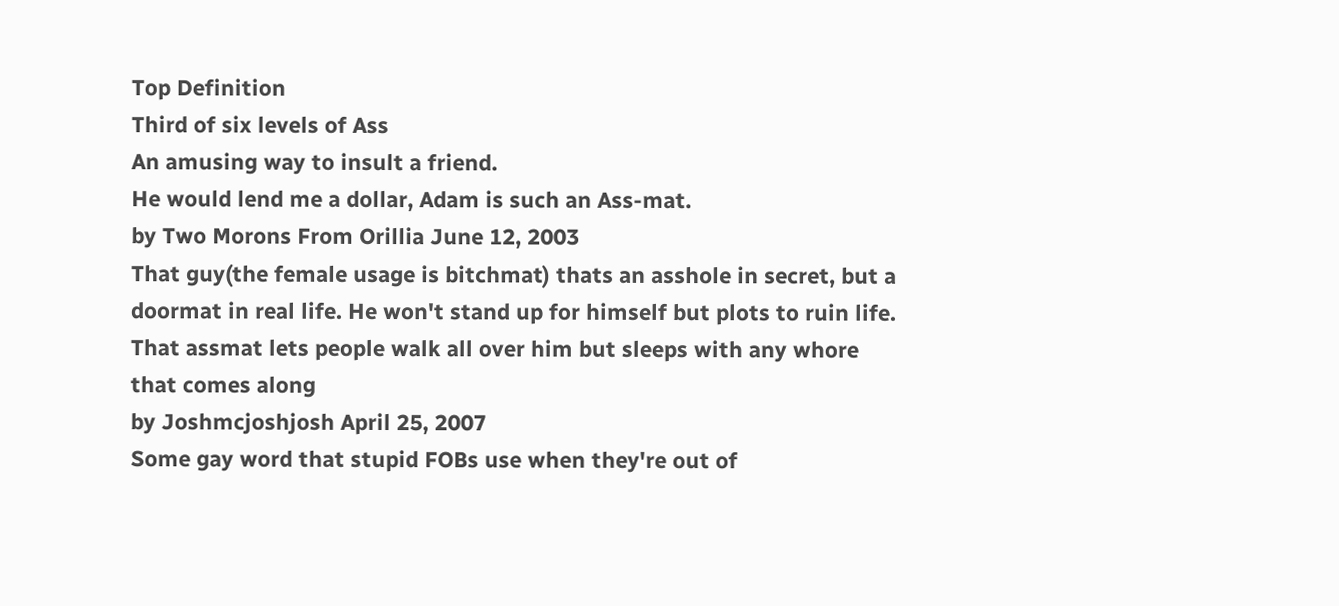Top Definition
Third of six levels of Ass
An amusing way to insult a friend.
He would lend me a dollar, Adam is such an Ass-mat.
by Two Morons From Orillia June 12, 2003
That guy(the female usage is bitchmat) thats an asshole in secret, but a doormat in real life. He won't stand up for himself but plots to ruin life.
That assmat lets people walk all over him but sleeps with any whore that comes along
by Joshmcjoshjosh April 25, 2007
Some gay word that stupid FOBs use when they're out of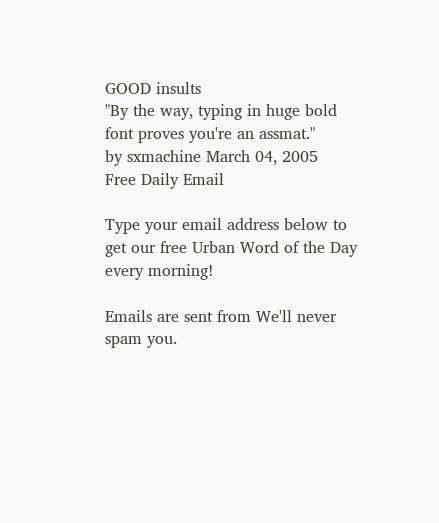GOOD insults
"By the way, typing in huge bold font proves you're an assmat."
by sxmachine March 04, 2005
Free Daily Email

Type your email address below to get our free Urban Word of the Day every morning!

Emails are sent from We'll never spam you.